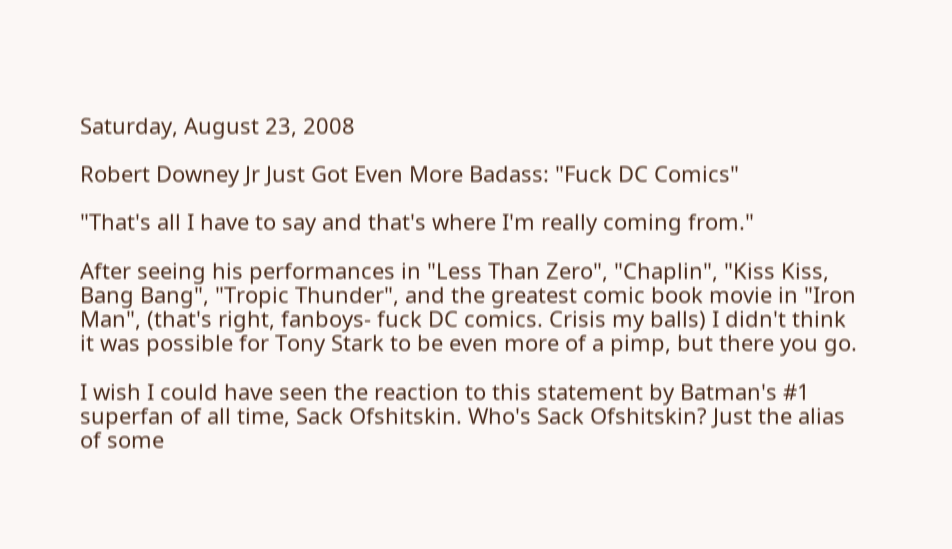Saturday, August 23, 2008

Robert Downey Jr Just Got Even More Badass: "Fuck DC Comics"

"That's all I have to say and that's where I'm really coming from."

After seeing his performances in "Less Than Zero", "Chaplin", "Kiss Kiss, Bang Bang", "Tropic Thunder", and the greatest comic book movie in "Iron Man", (that's right, fanboys- fuck DC comics. Crisis my balls) I didn't think it was possible for Tony Stark to be even more of a pimp, but there you go.

I wish I could have seen the reaction to this statement by Batman's #1 superfan of all time, Sack Ofshitskin. Who's Sack Ofshitskin? Just the alias of some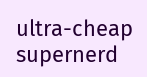ultra-cheap supernerd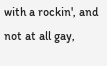with a rockin', and not at all gay,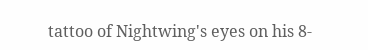tattoo of Nightwing's eyes on his 8-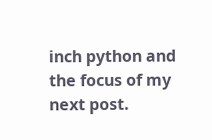inch python and the focus of my next post.